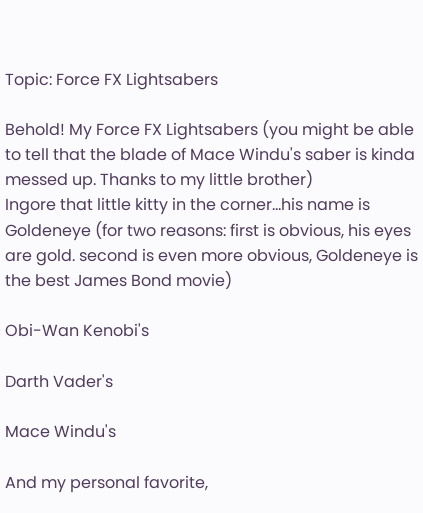Topic: Force FX Lightsabers

Behold! My Force FX Lightsabers (you might be able to tell that the blade of Mace Windu's saber is kinda messed up. Thanks to my little brother)
Ingore that little kitty in the corner...his name is Goldeneye (for two reasons: first is obvious, his eyes are gold. second is even more obvious, Goldeneye is the best James Bond movie)

Obi-Wan Kenobi's

Darth Vader's

Mace Windu's

And my personal favorite,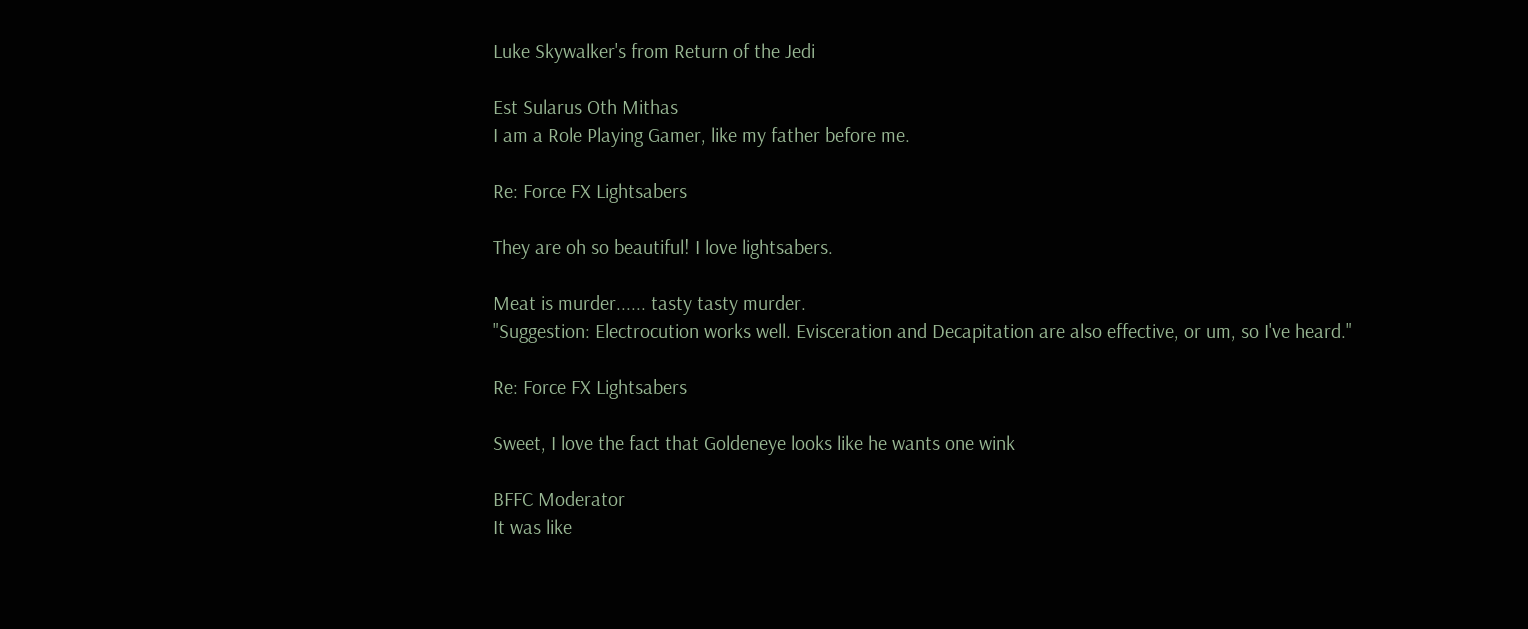Luke Skywalker's from Return of the Jedi

Est Sularus Oth Mithas
I am a Role Playing Gamer, like my father before me.

Re: Force FX Lightsabers

They are oh so beautiful! I love lightsabers.

Meat is murder...... tasty tasty murder.
"Suggestion: Electrocution works well. Evisceration and Decapitation are also effective, or um, so I've heard."

Re: Force FX Lightsabers

Sweet, I love the fact that Goldeneye looks like he wants one wink

BFFC Moderator
It was like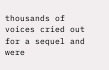thousands of voices cried out for a sequel and were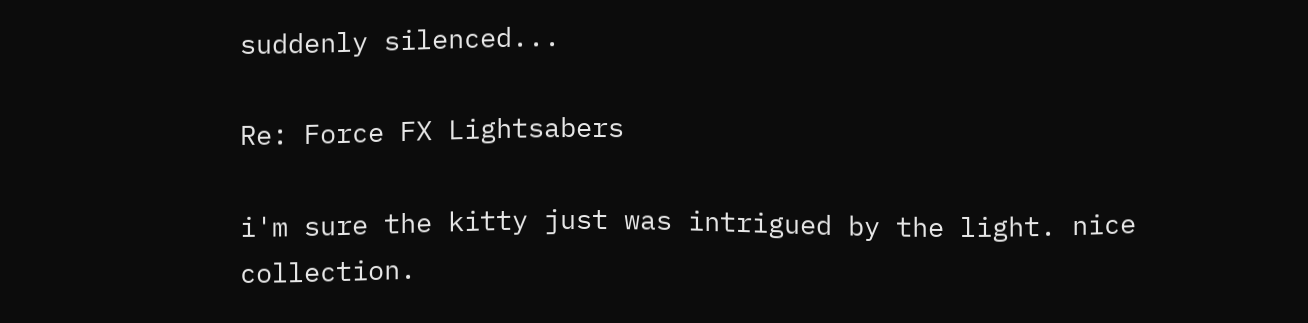suddenly silenced...

Re: Force FX Lightsabers

i'm sure the kitty just was intrigued by the light. nice collection.